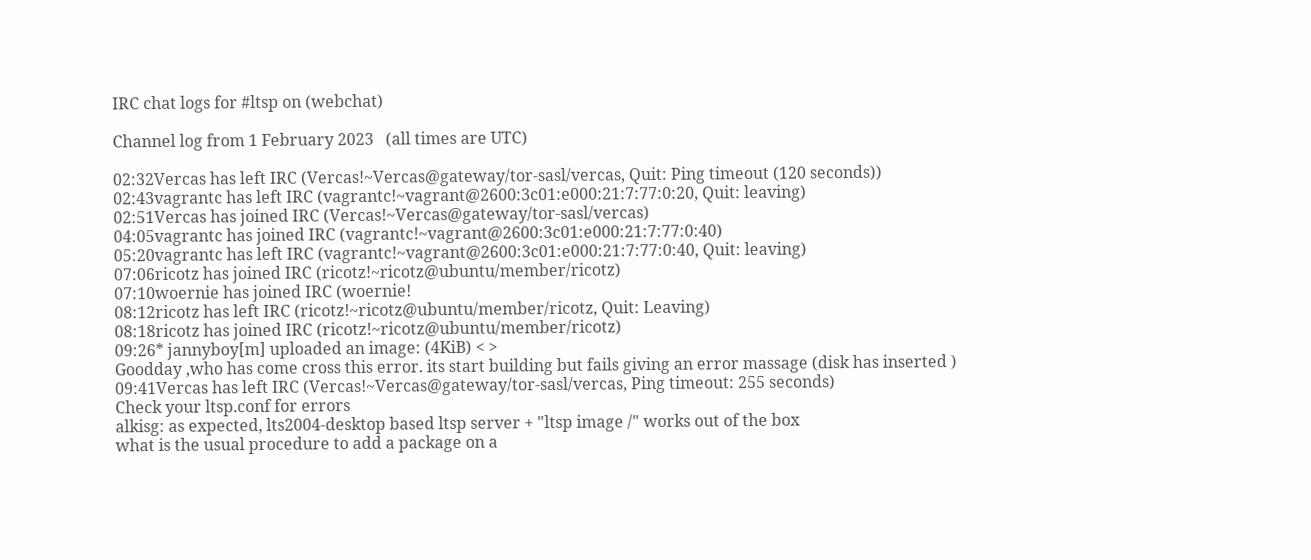IRC chat logs for #ltsp on (webchat)

Channel log from 1 February 2023   (all times are UTC)

02:32Vercas has left IRC (Vercas!~Vercas@gateway/tor-sasl/vercas, Quit: Ping timeout (120 seconds))
02:43vagrantc has left IRC (vagrantc!~vagrant@2600:3c01:e000:21:7:77:0:20, Quit: leaving)
02:51Vercas has joined IRC (Vercas!~Vercas@gateway/tor-sasl/vercas)
04:05vagrantc has joined IRC (vagrantc!~vagrant@2600:3c01:e000:21:7:77:0:40)
05:20vagrantc has left IRC (vagrantc!~vagrant@2600:3c01:e000:21:7:77:0:40, Quit: leaving)
07:06ricotz has joined IRC (ricotz!~ricotz@ubuntu/member/ricotz)
07:10woernie has joined IRC (woernie!
08:12ricotz has left IRC (ricotz!~ricotz@ubuntu/member/ricotz, Quit: Leaving)
08:18ricotz has joined IRC (ricotz!~ricotz@ubuntu/member/ricotz)
09:26* jannyboy[m] uploaded an image: (4KiB) < >
Goodday ,who has come cross this error. its start building but fails giving an error massage (disk has inserted )
09:41Vercas has left IRC (Vercas!~Vercas@gateway/tor-sasl/vercas, Ping timeout: 255 seconds)
Check your ltsp.conf for errors
alkisg: as expected, lts2004-desktop based ltsp server + "ltsp image /" works out of the box
what is the usual procedure to add a package on a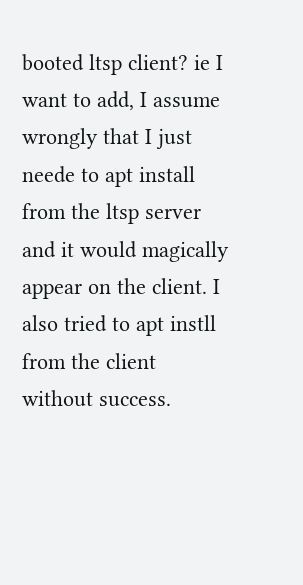booted ltsp client? ie I want to add, I assume wrongly that I just neede to apt install from the ltsp server and it would magically appear on the client. I also tried to apt instll from the client without success.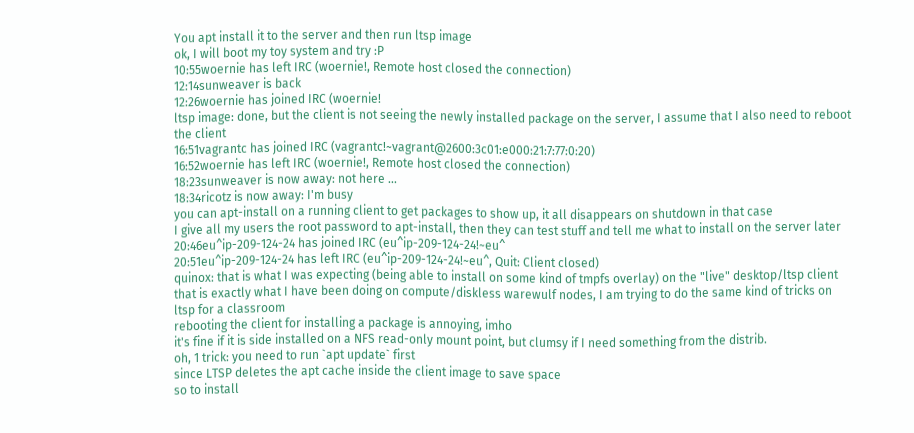You apt install it to the server and then run ltsp image
ok, I will boot my toy system and try :P
10:55woernie has left IRC (woernie!, Remote host closed the connection)
12:14sunweaver is back
12:26woernie has joined IRC (woernie!
ltsp image: done, but the client is not seeing the newly installed package on the server, I assume that I also need to reboot the client
16:51vagrantc has joined IRC (vagrantc!~vagrant@2600:3c01:e000:21:7:77:0:20)
16:52woernie has left IRC (woernie!, Remote host closed the connection)
18:23sunweaver is now away: not here ...
18:34ricotz is now away: I'm busy
you can apt-install on a running client to get packages to show up, it all disappears on shutdown in that case
I give all my users the root password to apt-install, then they can test stuff and tell me what to install on the server later
20:46eu^ip-209-124-24 has joined IRC (eu^ip-209-124-24!~eu^
20:51eu^ip-209-124-24 has left IRC (eu^ip-209-124-24!~eu^, Quit: Client closed)
quinox: that is what I was expecting (being able to install on some kind of tmpfs overlay) on the "live" desktop/ltsp client
that is exactly what I have been doing on compute/diskless warewulf nodes, I am trying to do the same kind of tricks on ltsp for a classroom
rebooting the client for installing a package is annoying, imho
it's fine if it is side installed on a NFS read-only mount point, but clumsy if I need something from the distrib.
oh, 1 trick: you need to run `apt update` first
since LTSP deletes the apt cache inside the client image to save space
so to install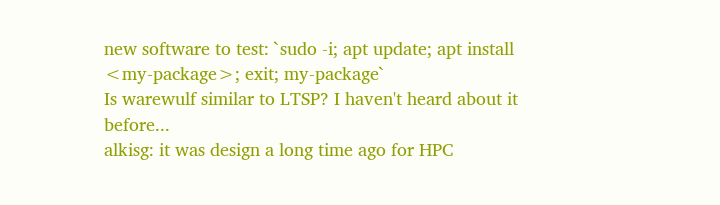new software to test: `sudo -i; apt update; apt install <my-package>; exit; my-package`
Is warewulf similar to LTSP? I haven't heard about it before...
alkisg: it was design a long time ago for HPC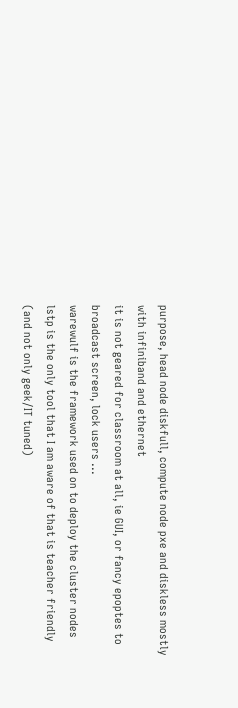purpose, head node diskfull, compute node pxe and diskless mostly with infiniband and ethernet
it is not geared for classroom at all, ie GUI, or fancy epoptes to broadcast screen, lock users ...
warewulf is the framework used on to deploy the cluster nodes
lstp is the only tool that I am aware of that is teacher friendly (and not only geek/IT tuned)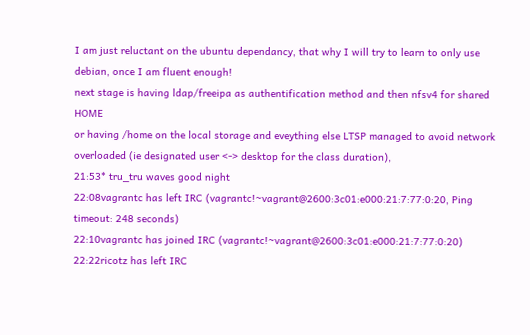I am just reluctant on the ubuntu dependancy, that why I will try to learn to only use debian, once I am fluent enough!
next stage is having ldap/freeipa as authentification method and then nfsv4 for shared HOME
or having /home on the local storage and eveything else LTSP managed to avoid network overloaded (ie designated user <-> desktop for the class duration),
21:53* tru_tru waves good night
22:08vagrantc has left IRC (vagrantc!~vagrant@2600:3c01:e000:21:7:77:0:20, Ping timeout: 248 seconds)
22:10vagrantc has joined IRC (vagrantc!~vagrant@2600:3c01:e000:21:7:77:0:20)
22:22ricotz has left IRC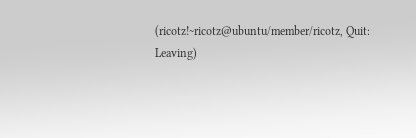(ricotz!~ricotz@ubuntu/member/ricotz, Quit: Leaving)